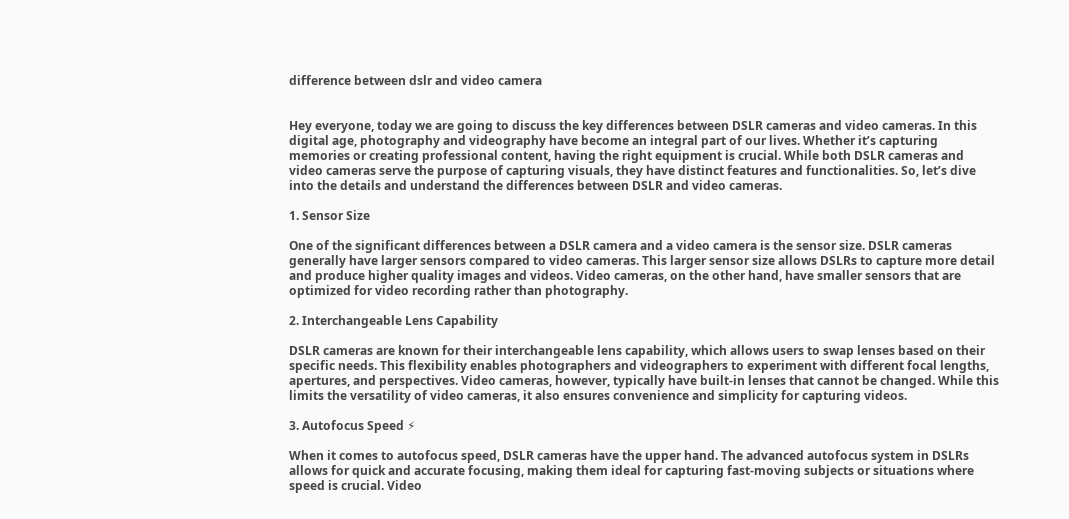difference between dslr and video camera


Hey everyone, today we are going to discuss the key differences between DSLR cameras and video cameras. In this digital age, photography and videography have become an integral part of our lives. Whether it’s capturing memories or creating professional content, having the right equipment is crucial. While both DSLR cameras and video cameras serve the purpose of capturing visuals, they have distinct features and functionalities. So, let’s dive into the details and understand the differences between DSLR and video cameras.

1. Sensor Size

One of the significant differences between a DSLR camera and a video camera is the sensor size. DSLR cameras generally have larger sensors compared to video cameras. This larger sensor size allows DSLRs to capture more detail and produce higher quality images and videos. Video cameras, on the other hand, have smaller sensors that are optimized for video recording rather than photography.

2. Interchangeable Lens Capability

DSLR cameras are known for their interchangeable lens capability, which allows users to swap lenses based on their specific needs. This flexibility enables photographers and videographers to experiment with different focal lengths, apertures, and perspectives. Video cameras, however, typically have built-in lenses that cannot be changed. While this limits the versatility of video cameras, it also ensures convenience and simplicity for capturing videos.

3. Autofocus Speed ⚡

When it comes to autofocus speed, DSLR cameras have the upper hand. The advanced autofocus system in DSLRs allows for quick and accurate focusing, making them ideal for capturing fast-moving subjects or situations where speed is crucial. Video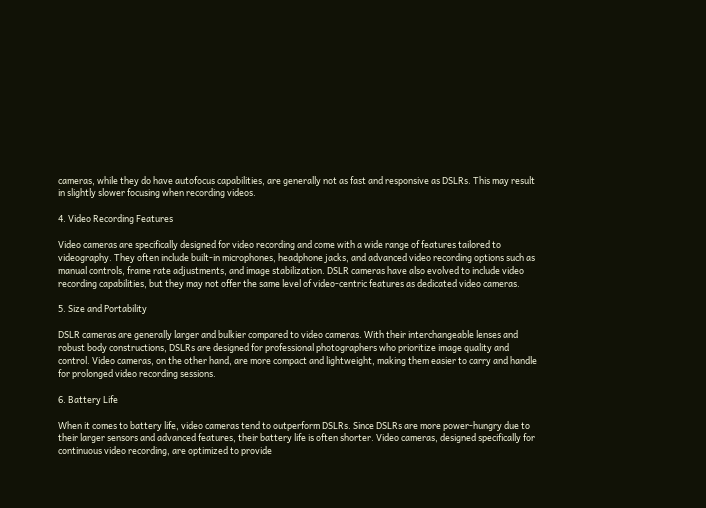cameras, while they do have autofocus capabilities, are generally not as fast and responsive as DSLRs. This may result in slightly slower focusing when recording videos.

4. Video Recording Features

Video cameras are specifically designed for video recording and come with a wide range of features tailored to videography. They often include built-in microphones, headphone jacks, and advanced video recording options such as manual controls, frame rate adjustments, and image stabilization. DSLR cameras have also evolved to include video recording capabilities, but they may not offer the same level of video-centric features as dedicated video cameras.

5. Size and Portability

DSLR cameras are generally larger and bulkier compared to video cameras. With their interchangeable lenses and robust body constructions, DSLRs are designed for professional photographers who prioritize image quality and control. Video cameras, on the other hand, are more compact and lightweight, making them easier to carry and handle for prolonged video recording sessions.

6. Battery Life

When it comes to battery life, video cameras tend to outperform DSLRs. Since DSLRs are more power-hungry due to their larger sensors and advanced features, their battery life is often shorter. Video cameras, designed specifically for continuous video recording, are optimized to provide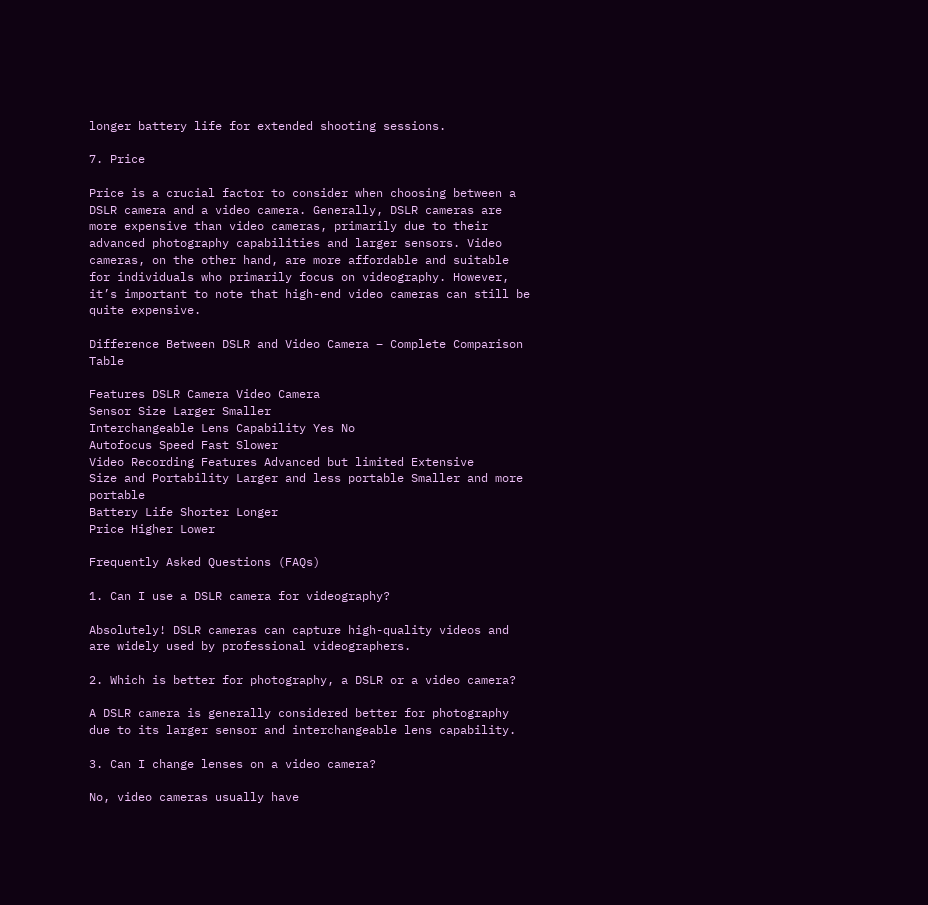longer battery life for extended shooting sessions.

7. Price

Price is a crucial factor to consider when choosing between a DSLR camera and a video camera. Generally, DSLR cameras are more expensive than video cameras, primarily due to their advanced photography capabilities and larger sensors. Video cameras, on the other hand, are more affordable and suitable for individuals who primarily focus on videography. However, it’s important to note that high-end video cameras can still be quite expensive.

Difference Between DSLR and Video Camera – Complete Comparison Table

Features DSLR Camera Video Camera
Sensor Size Larger Smaller
Interchangeable Lens Capability Yes No
Autofocus Speed Fast Slower
Video Recording Features Advanced but limited Extensive
Size and Portability Larger and less portable Smaller and more portable
Battery Life Shorter Longer
Price Higher Lower

Frequently Asked Questions (FAQs)

1. Can I use a DSLR camera for videography?

Absolutely! DSLR cameras can capture high-quality videos and are widely used by professional videographers.

2. Which is better for photography, a DSLR or a video camera?

A DSLR camera is generally considered better for photography due to its larger sensor and interchangeable lens capability.

3. Can I change lenses on a video camera?

No, video cameras usually have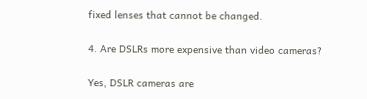fixed lenses that cannot be changed.

4. Are DSLRs more expensive than video cameras?

Yes, DSLR cameras are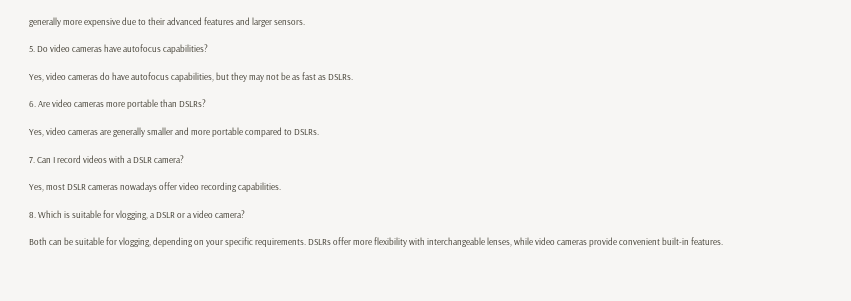generally more expensive due to their advanced features and larger sensors.

5. Do video cameras have autofocus capabilities?

Yes, video cameras do have autofocus capabilities, but they may not be as fast as DSLRs.

6. Are video cameras more portable than DSLRs?

Yes, video cameras are generally smaller and more portable compared to DSLRs.

7. Can I record videos with a DSLR camera?

Yes, most DSLR cameras nowadays offer video recording capabilities.

8. Which is suitable for vlogging, a DSLR or a video camera?

Both can be suitable for vlogging, depending on your specific requirements. DSLRs offer more flexibility with interchangeable lenses, while video cameras provide convenient built-in features.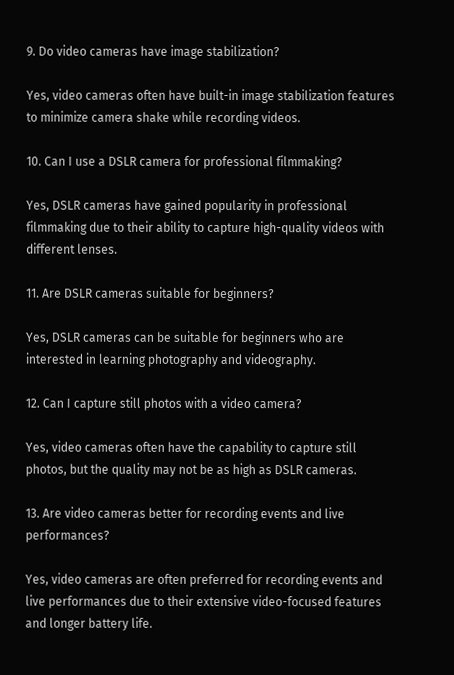9. Do video cameras have image stabilization?

Yes, video cameras often have built-in image stabilization features to minimize camera shake while recording videos.

10. Can I use a DSLR camera for professional filmmaking?

Yes, DSLR cameras have gained popularity in professional filmmaking due to their ability to capture high-quality videos with different lenses.

11. Are DSLR cameras suitable for beginners?

Yes, DSLR cameras can be suitable for beginners who are interested in learning photography and videography.

12. Can I capture still photos with a video camera?

Yes, video cameras often have the capability to capture still photos, but the quality may not be as high as DSLR cameras.

13. Are video cameras better for recording events and live performances?

Yes, video cameras are often preferred for recording events and live performances due to their extensive video-focused features and longer battery life.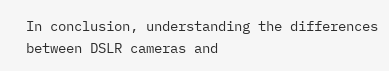In conclusion, understanding the differences between DSLR cameras and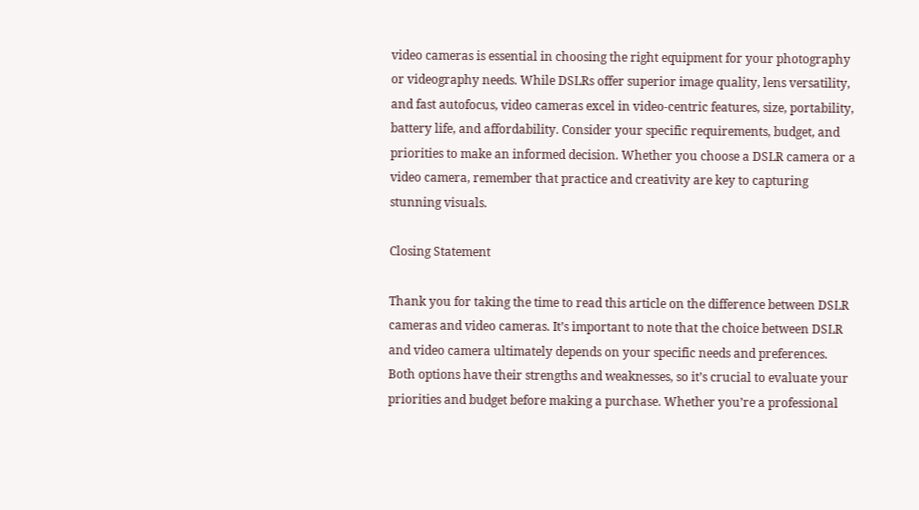video cameras is essential in choosing the right equipment for your photography or videography needs. While DSLRs offer superior image quality, lens versatility, and fast autofocus, video cameras excel in video-centric features, size, portability, battery life, and affordability. Consider your specific requirements, budget, and priorities to make an informed decision. Whether you choose a DSLR camera or a video camera, remember that practice and creativity are key to capturing stunning visuals.

Closing Statement

Thank you for taking the time to read this article on the difference between DSLR cameras and video cameras. It’s important to note that the choice between DSLR and video camera ultimately depends on your specific needs and preferences. Both options have their strengths and weaknesses, so it’s crucial to evaluate your priorities and budget before making a purchase. Whether you’re a professional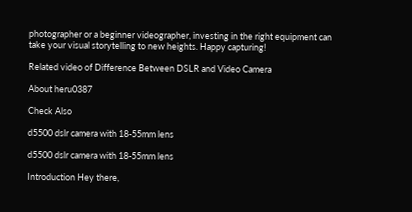photographer or a beginner videographer, investing in the right equipment can take your visual storytelling to new heights. Happy capturing!

Related video of Difference Between DSLR and Video Camera

About heru0387

Check Also

d5500 dslr camera with 18-55mm lens

d5500 dslr camera with 18-55mm lens

Introduction Hey there,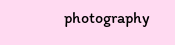photography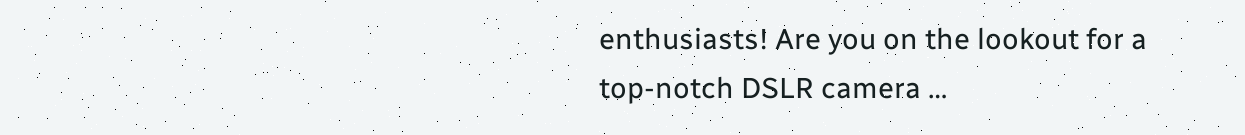enthusiasts! Are you on the lookout for a top-notch DSLR camera …